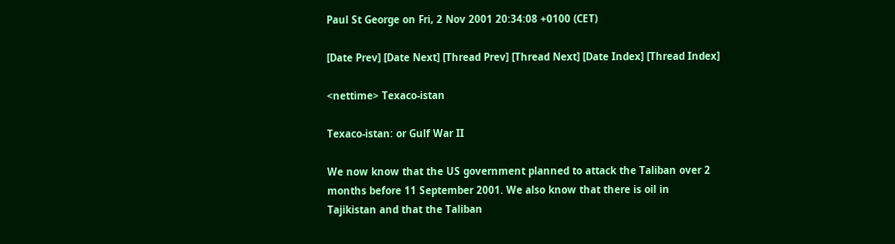Paul St George on Fri, 2 Nov 2001 20:34:08 +0100 (CET)

[Date Prev] [Date Next] [Thread Prev] [Thread Next] [Date Index] [Thread Index]

<nettime> Texaco-istan

Texaco-istan: or Gulf War II

We now know that the US government planned to attack the Taliban over 2
months before 11 September 2001. We also know that there is oil in
Tajikistan and that the Taliban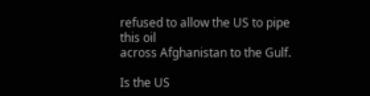refused to allow the US to pipe this oil
across Afghanistan to the Gulf.

Is the US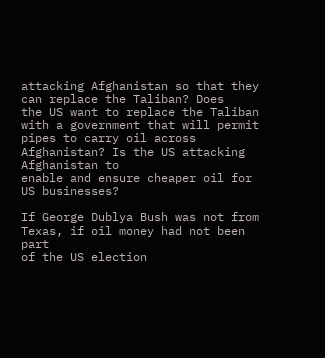attacking Afghanistan so that they can replace the Taliban? Does
the US want to replace the Taliban with a government that will permit
pipes to carry oil across Afghanistan? Is the US attacking Afghanistan to
enable and ensure cheaper oil for US businesses?

If George Dublya Bush was not from Texas, if oil money had not been part
of the US election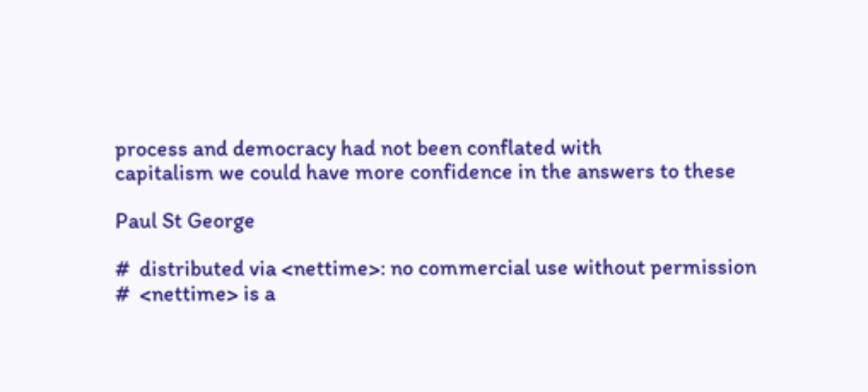process and democracy had not been conflated with
capitalism we could have more confidence in the answers to these

Paul St George

#  distributed via <nettime>: no commercial use without permission
#  <nettime> is a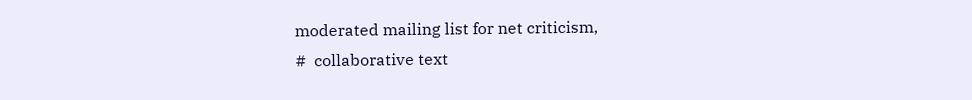moderated mailing list for net criticism,
#  collaborative text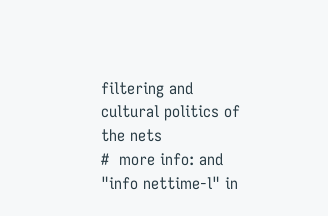filtering and cultural politics of the nets
#  more info: and "info nettime-l" in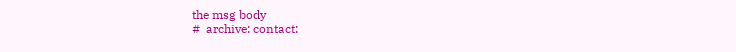the msg body
#  archive: contact: